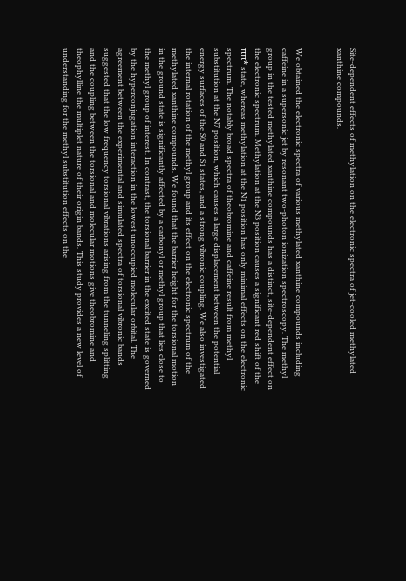Site-dependent effects of methylation on the electronic spectra of jet-cooled methylated xanthine compounds.


We obtained the electronic spectra of various methylated xanthine compounds including caffeine in a supersonic jet by resonant two-photon ionization spectroscopy. The methyl group in the tested methylated xanthine compounds has a distinct, site-dependent effect on the electronic spectrum. Methylation at the N3 position causes a significant red shift of the ππ* state, whereas methylation at the N1 position has only minimal effects on the electronic spectrum. The notably broad spectra of theobromine and caffeine result from methyl substitution at the N7 position, which causes a large displacement between the potential energy surfaces of the S0 and S1 states, and a strong vibronic coupling. We also investigated the internal rotation of the methyl group and its effect on the electronic spectrum of the methylated xanthine compounds. We found that the barrier height for the torsional motion in the ground state is significantly affected by a carbonyl or methyl group that lies close to the methyl group of interest. In contrast, the torsional barrier in the excited state is governed by the hyperconjugation interaction in the lowest unoccupied molecular orbital. The agreement between the experimental and simulated spectra of torsional vibronic bands suggested that the low frequency torsional vibrations arising from the tunneling splitting and the coupling between the torsional and molecular motions give theobromine and theophylline the multiplet nature of their origin bands. This study provides a new level of understanding for the methyl substitution effects on the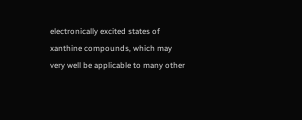electronically excited states of xanthine compounds, which may very well be applicable to many other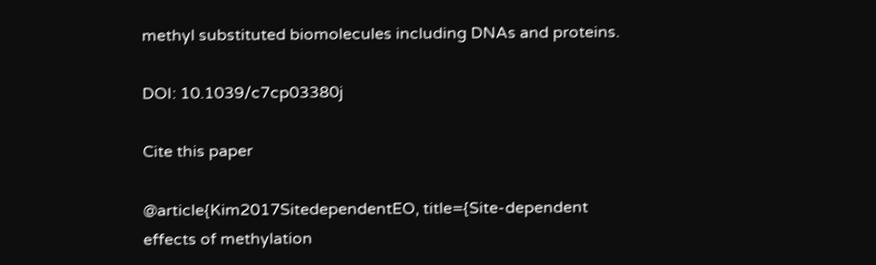methyl substituted biomolecules including DNAs and proteins.

DOI: 10.1039/c7cp03380j

Cite this paper

@article{Kim2017SitedependentEO, title={Site-dependent effects of methylation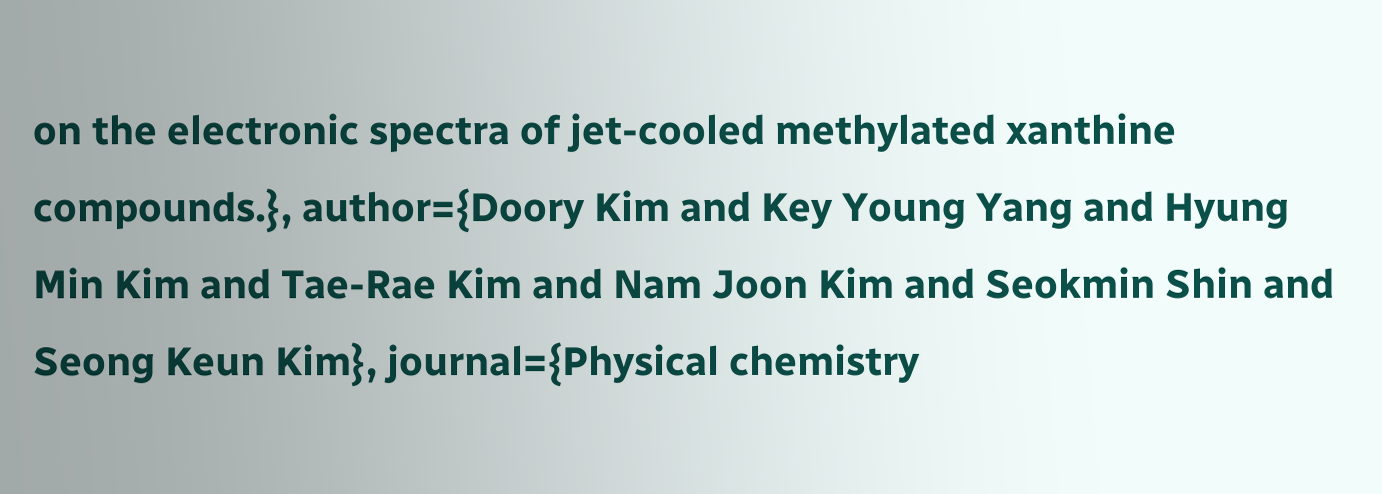on the electronic spectra of jet-cooled methylated xanthine compounds.}, author={Doory Kim and Key Young Yang and Hyung Min Kim and Tae-Rae Kim and Nam Joon Kim and Seokmin Shin and Seong Keun Kim}, journal={Physical chemistry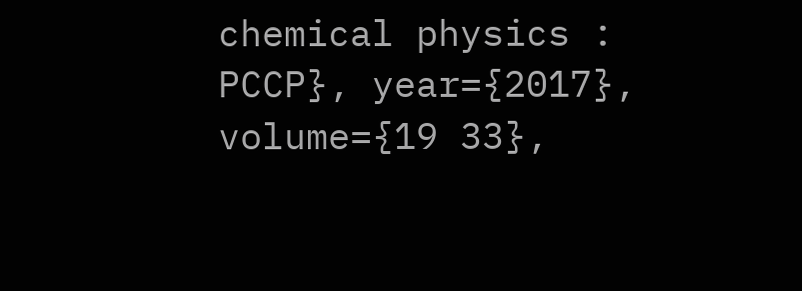chemical physics : PCCP}, year={2017}, volume={19 33},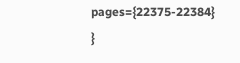pages={22375-22384} }